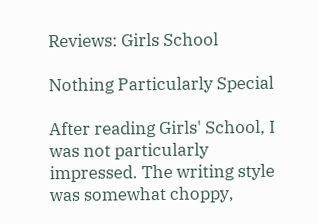Reviews: Girls School

Nothing Particularly Special

After reading Girls' School, I was not particularly impressed. The writing style was somewhat choppy,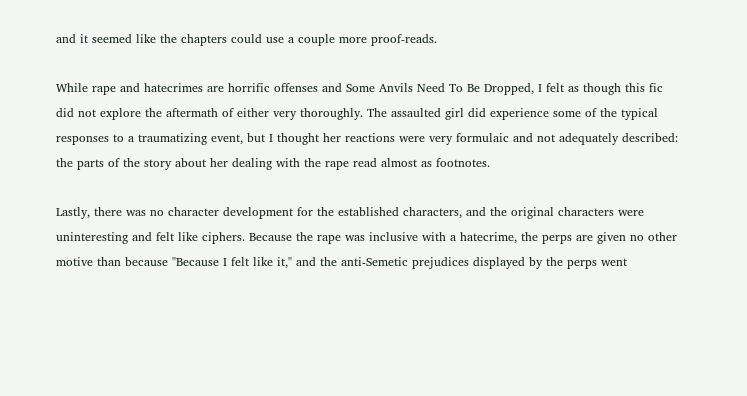and it seemed like the chapters could use a couple more proof-reads.

While rape and hatecrimes are horrific offenses and Some Anvils Need To Be Dropped, I felt as though this fic did not explore the aftermath of either very thoroughly. The assaulted girl did experience some of the typical responses to a traumatizing event, but I thought her reactions were very formulaic and not adequately described: the parts of the story about her dealing with the rape read almost as footnotes.

Lastly, there was no character development for the established characters, and the original characters were uninteresting and felt like ciphers. Because the rape was inclusive with a hatecrime, the perps are given no other motive than because "Because I felt like it," and the anti-Semetic prejudices displayed by the perps went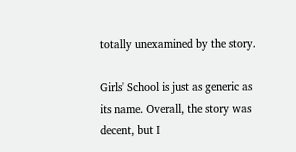totally unexamined by the story.

Girls' School is just as generic as its name. Overall, the story was decent, but I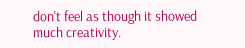don't feel as though it showed much creativity.